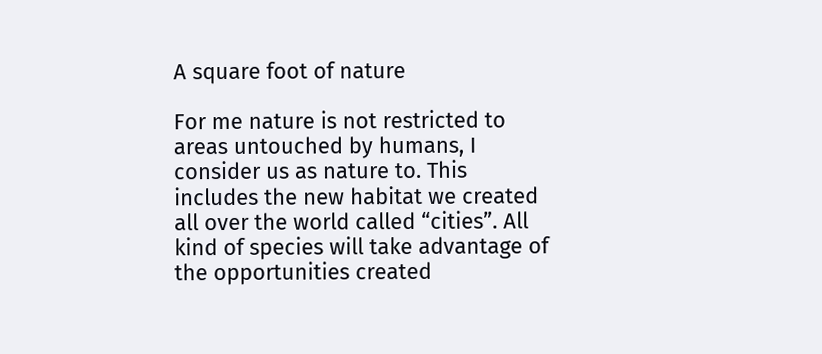A square foot of nature

For me nature is not restricted to areas untouched by humans, I consider us as nature to. This includes the new habitat we created all over the world called “cities”. All kind of species will take advantage of the opportunities created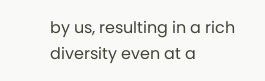by us, resulting in a rich diversity even at a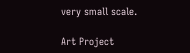very small scale.

Art Project